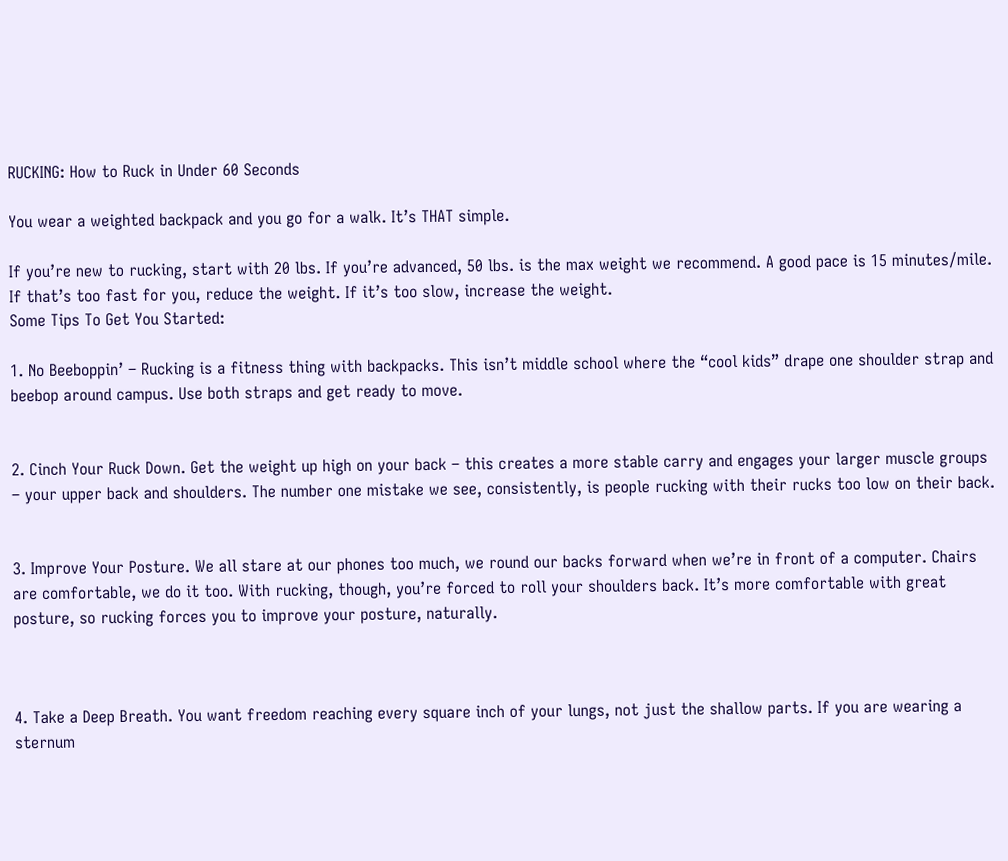RUCKING: How to Ruck in Under 60 Seconds

You wear a weighted backpack and you go for a walk. It’s THAT simple.

If you’re new to rucking, start with 20 lbs. If you’re advanced, 50 lbs. is the max weight we recommend. A good pace is 15 minutes/mile. If that’s too fast for you, reduce the weight. If it’s too slow, increase the weight.
Some Tips To Get You Started:

1. No Beeboppin’ – Rucking is a fitness thing with backpacks. This isn’t middle school where the “cool kids” drape one shoulder strap and beebop around campus. Use both straps and get ready to move.


2. Cinch Your Ruck Down. Get the weight up high on your back – this creates a more stable carry and engages your larger muscle groups – your upper back and shoulders. The number one mistake we see, consistently, is people rucking with their rucks too low on their back.


3. Improve Your Posture. We all stare at our phones too much, we round our backs forward when we’re in front of a computer. Chairs are comfortable, we do it too. With rucking, though, you’re forced to roll your shoulders back. It’s more comfortable with great posture, so rucking forces you to improve your posture, naturally.



4. Take a Deep Breath. You want freedom reaching every square inch of your lungs, not just the shallow parts. If you are wearing a sternum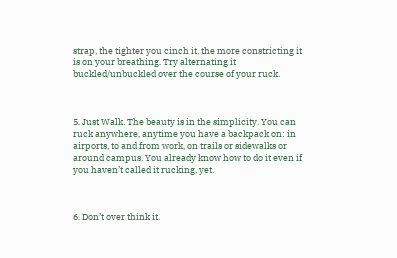strap, the tighter you cinch it, the more constricting it is on your breathing. Try alternating it buckled/unbuckled over the course of your ruck.



5. Just Walk. The beauty is in the simplicity. You can ruck anywhere, anytime you have a backpack on: in airports, to and from work, on trails or sidewalks or around campus. You already know how to do it even if you haven’t called it rucking, yet.



6. Don’t over think it.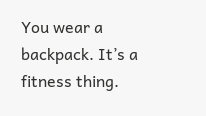You wear a backpack. It’s a fitness thing.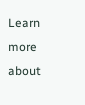Learn more about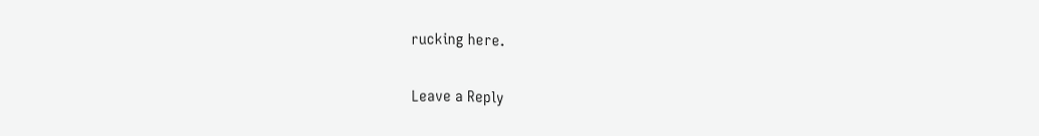rucking here.

Leave a Reply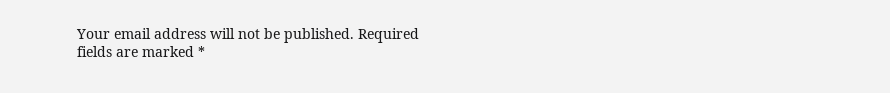Your email address will not be published. Required fields are marked *